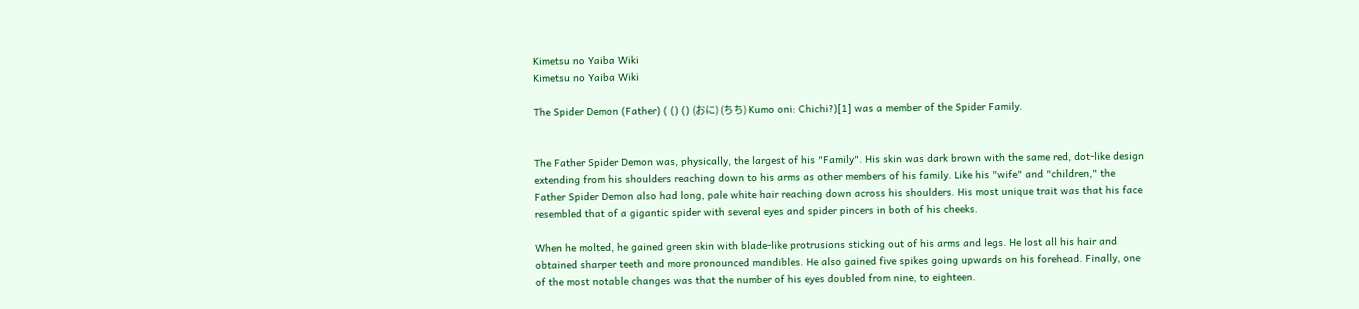Kimetsu no Yaiba Wiki
Kimetsu no Yaiba Wiki

The Spider Demon (Father) ( () () (おに) (ちち) Kumo oni: Chichi?)[1] was a member of the Spider Family.


The Father Spider Demon was, physically, the largest of his "Family". His skin was dark brown with the same red, dot-like design extending from his shoulders reaching down to his arms as other members of his family. Like his "wife" and "children," the Father Spider Demon also had long, pale white hair reaching down across his shoulders. His most unique trait was that his face resembled that of a gigantic spider with several eyes and spider pincers in both of his cheeks.

When he molted, he gained green skin with blade-like protrusions sticking out of his arms and legs. He lost all his hair and obtained sharper teeth and more pronounced mandibles. He also gained five spikes going upwards on his forehead. Finally, one of the most notable changes was that the number of his eyes doubled from nine, to eighteen.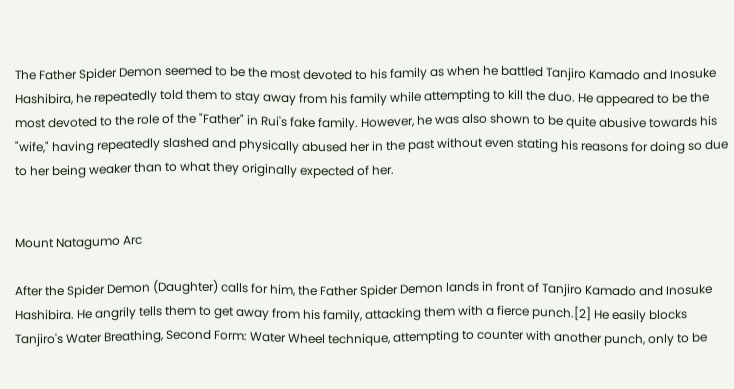The Father Spider Demon seemed to be the most devoted to his family as when he battled Tanjiro Kamado and Inosuke Hashibira, he repeatedly told them to stay away from his family while attempting to kill the duo. He appeared to be the most devoted to the role of the "Father" in Rui's fake family. However, he was also shown to be quite abusive towards his "wife," having repeatedly slashed and physically abused her in the past without even stating his reasons for doing so due to her being weaker than to what they originally expected of her.


Mount Natagumo Arc

After the Spider Demon (Daughter) calls for him, the Father Spider Demon lands in front of Tanjiro Kamado and Inosuke Hashibira. He angrily tells them to get away from his family, attacking them with a fierce punch.[2] He easily blocks Tanjiro's Water Breathing, Second Form: Water Wheel technique, attempting to counter with another punch, only to be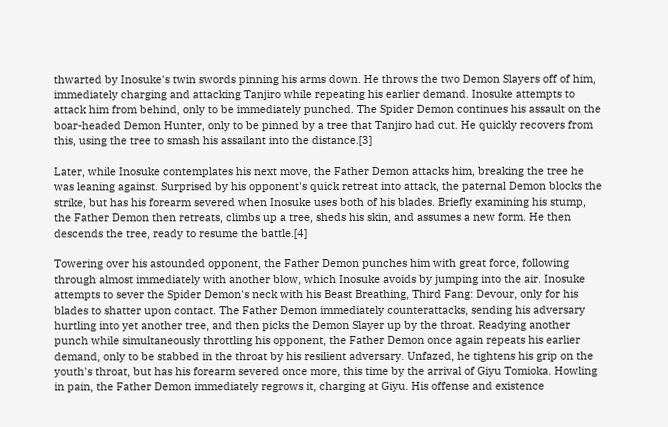thwarted by Inosuke's twin swords pinning his arms down. He throws the two Demon Slayers off of him, immediately charging and attacking Tanjiro while repeating his earlier demand. Inosuke attempts to attack him from behind, only to be immediately punched. The Spider Demon continues his assault on the boar-headed Demon Hunter, only to be pinned by a tree that Tanjiro had cut. He quickly recovers from this, using the tree to smash his assailant into the distance.[3]

Later, while Inosuke contemplates his next move, the Father Demon attacks him, breaking the tree he was leaning against. Surprised by his opponent's quick retreat into attack, the paternal Demon blocks the strike, but has his forearm severed when Inosuke uses both of his blades. Briefly examining his stump, the Father Demon then retreats, climbs up a tree, sheds his skin, and assumes a new form. He then descends the tree, ready to resume the battle.[4]

Towering over his astounded opponent, the Father Demon punches him with great force, following through almost immediately with another blow, which Inosuke avoids by jumping into the air. Inosuke attempts to sever the Spider Demon's neck with his Beast Breathing, Third Fang: Devour, only for his blades to shatter upon contact. The Father Demon immediately counterattacks, sending his adversary hurtling into yet another tree, and then picks the Demon Slayer up by the throat. Readying another punch while simultaneously throttling his opponent, the Father Demon once again repeats his earlier demand, only to be stabbed in the throat by his resilient adversary. Unfazed, he tightens his grip on the youth's throat, but has his forearm severed once more, this time by the arrival of Giyu Tomioka. Howling in pain, the Father Demon immediately regrows it, charging at Giyu. His offense and existence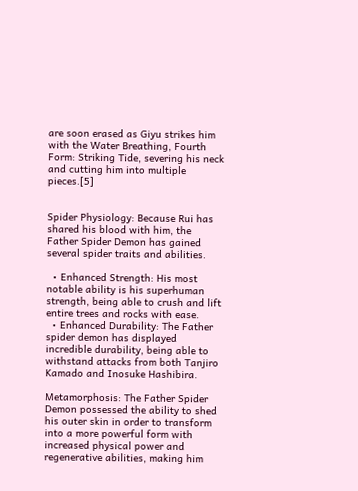are soon erased as Giyu strikes him with the Water Breathing, Fourth Form: Striking Tide, severing his neck and cutting him into multiple pieces.[5]


Spider Physiology: Because Rui has shared his blood with him, the Father Spider Demon has gained several spider traits and abilities.

  • Enhanced Strength: His most notable ability is his superhuman strength, being able to crush and lift entire trees and rocks with ease.
  • Enhanced Durability: The Father spider demon has displayed incredible durability, being able to withstand attacks from both Tanjiro Kamado and Inosuke Hashibira.

Metamorphosis: The Father Spider Demon possessed the ability to shed his outer skin in order to transform into a more powerful form with increased physical power and regenerative abilities, making him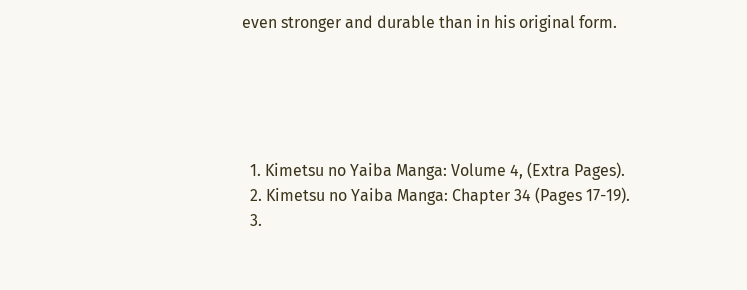even stronger and durable than in his original form.





  1. Kimetsu no Yaiba Manga: Volume 4, (Extra Pages).
  2. Kimetsu no Yaiba Manga: Chapter 34 (Pages 17-19).
  3.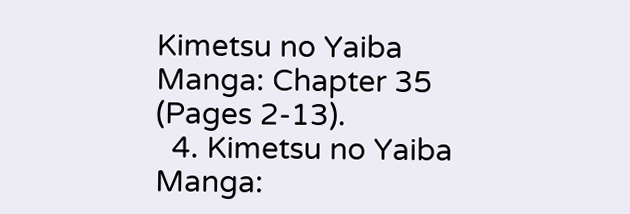Kimetsu no Yaiba Manga: Chapter 35 (Pages 2-13).
  4. Kimetsu no Yaiba Manga: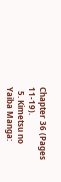Chapter 36 (Pages 11-19).
  5. Kimetsu no Yaiba Manga: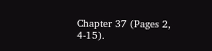Chapter 37 (Pages 2, 4-15).